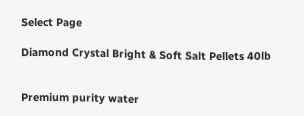Select Page

Diamond Crystal Bright & Soft Salt Pellets 40lb


Premium purity water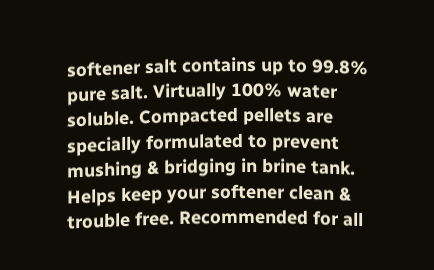softener salt contains up to 99.8% pure salt. Virtually 100% water soluble. Compacted pellets are specially formulated to prevent mushing & bridging in brine tank. Helps keep your softener clean & trouble free. Recommended for all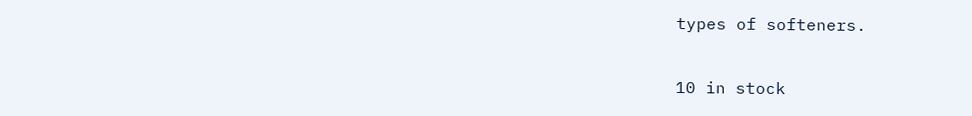types of softeners.

10 in stock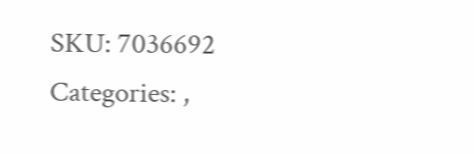SKU: 7036692 Categories: ,